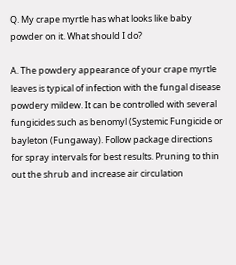Q. My crape myrtle has what looks like baby powder on it. What should I do?

A. The powdery appearance of your crape myrtle leaves is typical of infection with the fungal disease powdery mildew. It can be controlled with several fungicides such as benomyl (Systemic Fungicide or bayleton (Fungaway). Follow package directions for spray intervals for best results. Pruning to thin out the shrub and increase air circulation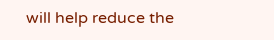will help reduce the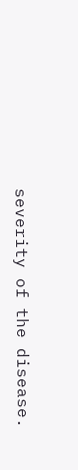severity of the disease.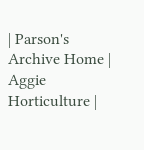| Parson's Archive Home | Aggie Horticulture |